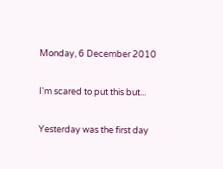Monday, 6 December 2010

I'm scared to put this but...

Yesterday was the first day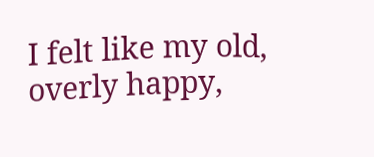I felt like my old, overly happy,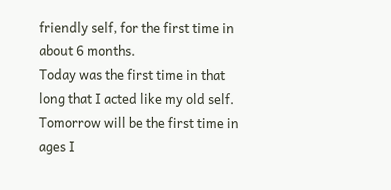friendly self, for the first time in about 6 months.
Today was the first time in that long that I acted like my old self.
Tomorrow will be the first time in ages I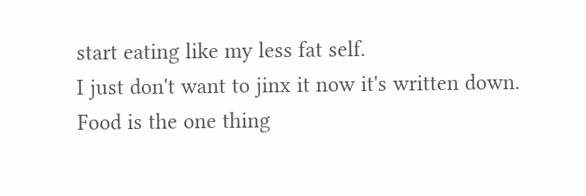start eating like my less fat self.
I just don't want to jinx it now it's written down.
Food is the one thing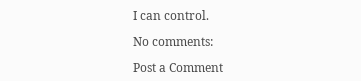I can control.

No comments:

Post a Comment